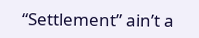“Settlement” ain’t a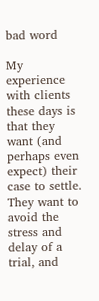bad word

My experience with clients these days is that they want (and perhaps even
expect) their case to settle. They want to avoid the stress and delay of a trial, and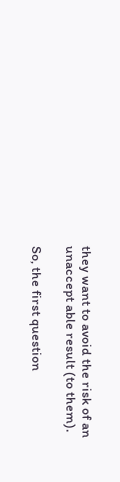they want to avoid the risk of an unaccept able result (to them).

So, the first question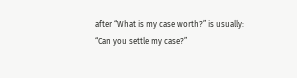after “What is my case worth?” is usually: “Can you settle my case?”